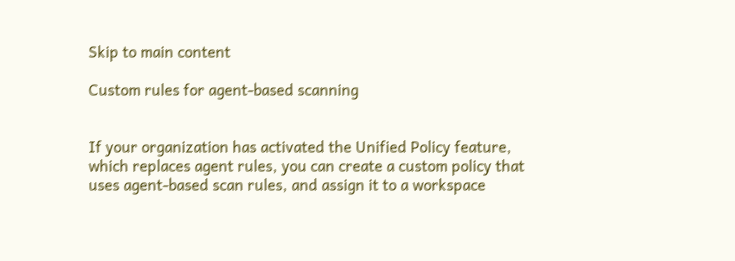Skip to main content

Custom rules for agent-based scanning


If your organization has activated the Unified Policy feature, which replaces agent rules, you can create a custom policy that uses agent-based scan rules, and assign it to a workspace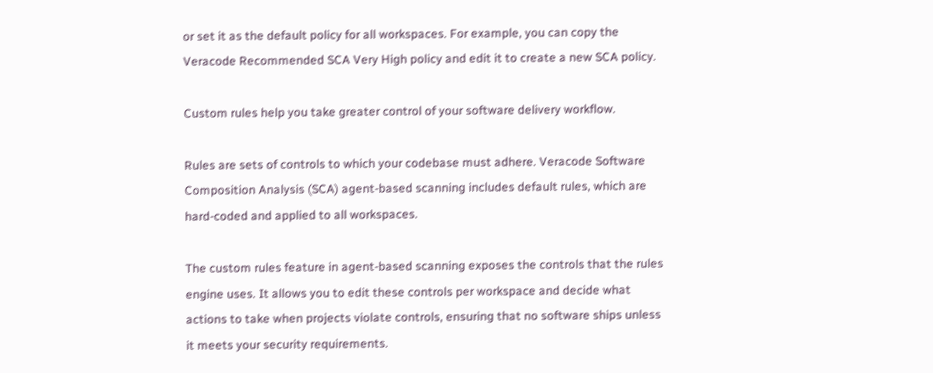or set it as the default policy for all workspaces. For example, you can copy the Veracode Recommended SCA Very High policy and edit it to create a new SCA policy.

Custom rules help you take greater control of your software delivery workflow.

Rules are sets of controls to which your codebase must adhere. Veracode Software Composition Analysis (SCA) agent-based scanning includes default rules, which are hard-coded and applied to all workspaces.

The custom rules feature in agent-based scanning exposes the controls that the rules engine uses. It allows you to edit these controls per workspace and decide what actions to take when projects violate controls, ensuring that no software ships unless it meets your security requirements.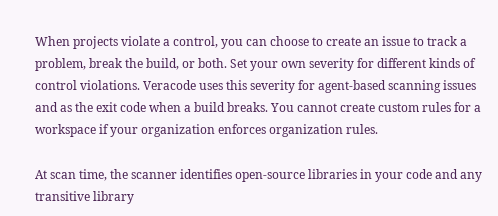When projects violate a control, you can choose to create an issue to track a problem, break the build, or both. Set your own severity for different kinds of control violations. Veracode uses this severity for agent-based scanning issues and as the exit code when a build breaks. You cannot create custom rules for a workspace if your organization enforces organization rules.

At scan time, the scanner identifies open-source libraries in your code and any transitive library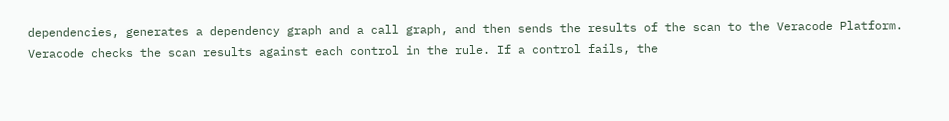dependencies, generates a dependency graph and a call graph, and then sends the results of the scan to the Veracode Platform. Veracode checks the scan results against each control in the rule. If a control fails, the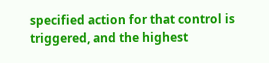specified action for that control is triggered, and the highest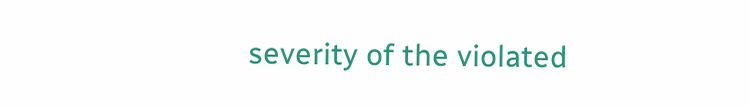severity of the violated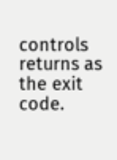controls returns as the exit code.